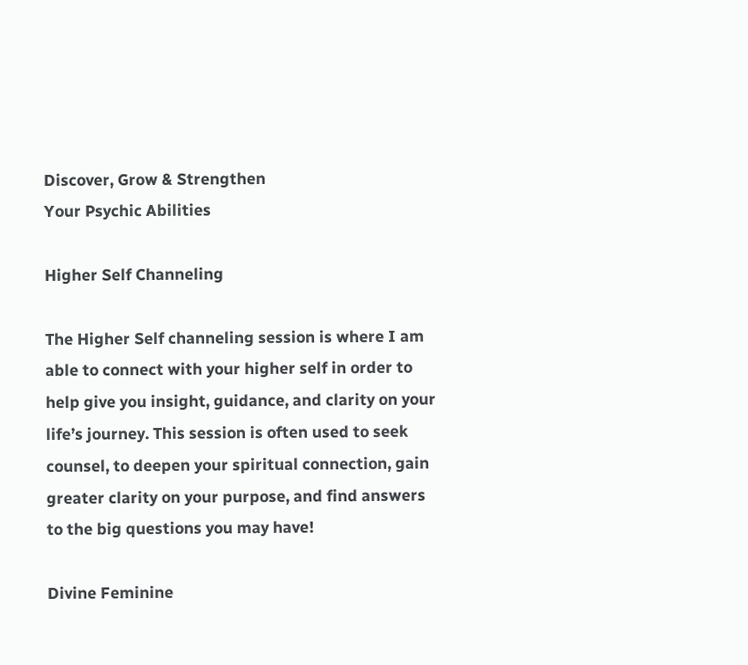Discover, Grow & Strengthen
Your Psychic Abilities

Higher Self Channeling

The Higher Self channeling session is where I am able to connect with your higher self in order to help give you insight, guidance, and clarity on your life’s journey. This session is often used to seek counsel, to deepen your spiritual connection, gain greater clarity on your purpose, and find answers to the big questions you may have!

Divine Feminine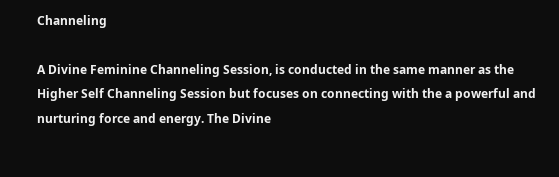Channeling

A Divine Feminine Channeling Session, is conducted in the same manner as the Higher Self Channeling Session but focuses on connecting with the a powerful and nurturing force and energy. The Divine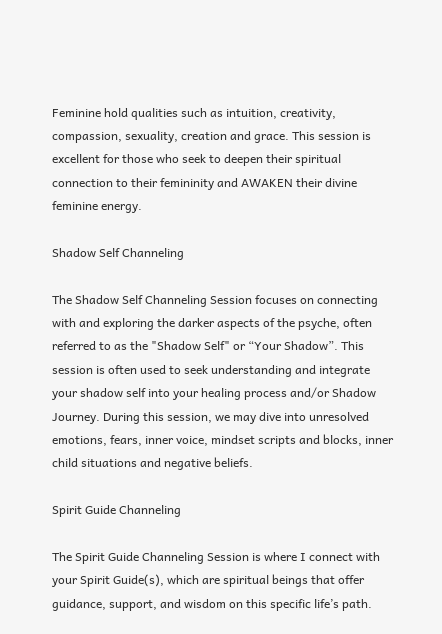Feminine hold qualities such as intuition, creativity, compassion, sexuality, creation and grace. This session is excellent for those who seek to deepen their spiritual connection to their femininity and AWAKEN their divine feminine energy.

Shadow Self Channeling

The Shadow Self Channeling Session focuses on connecting with and exploring the darker aspects of the psyche, often referred to as the "Shadow Self" or “Your Shadow”. This session is often used to seek understanding and integrate your shadow self into your healing process and/or Shadow Journey. During this session, we may dive into unresolved emotions, fears, inner voice, mindset scripts and blocks, inner child situations and negative beliefs.

Spirit Guide Channeling

The Spirit Guide Channeling Session is where I connect with your Spirit Guide(s), which are spiritual beings that offer guidance, support, and wisdom on this specific life’s path.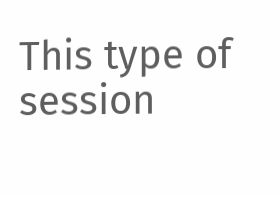This type of session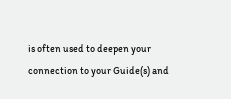is often used to deepen your connection to your Guide(s) and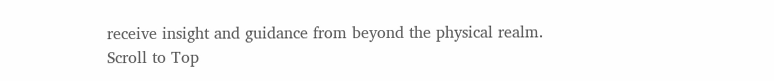receive insight and guidance from beyond the physical realm.
Scroll to Top